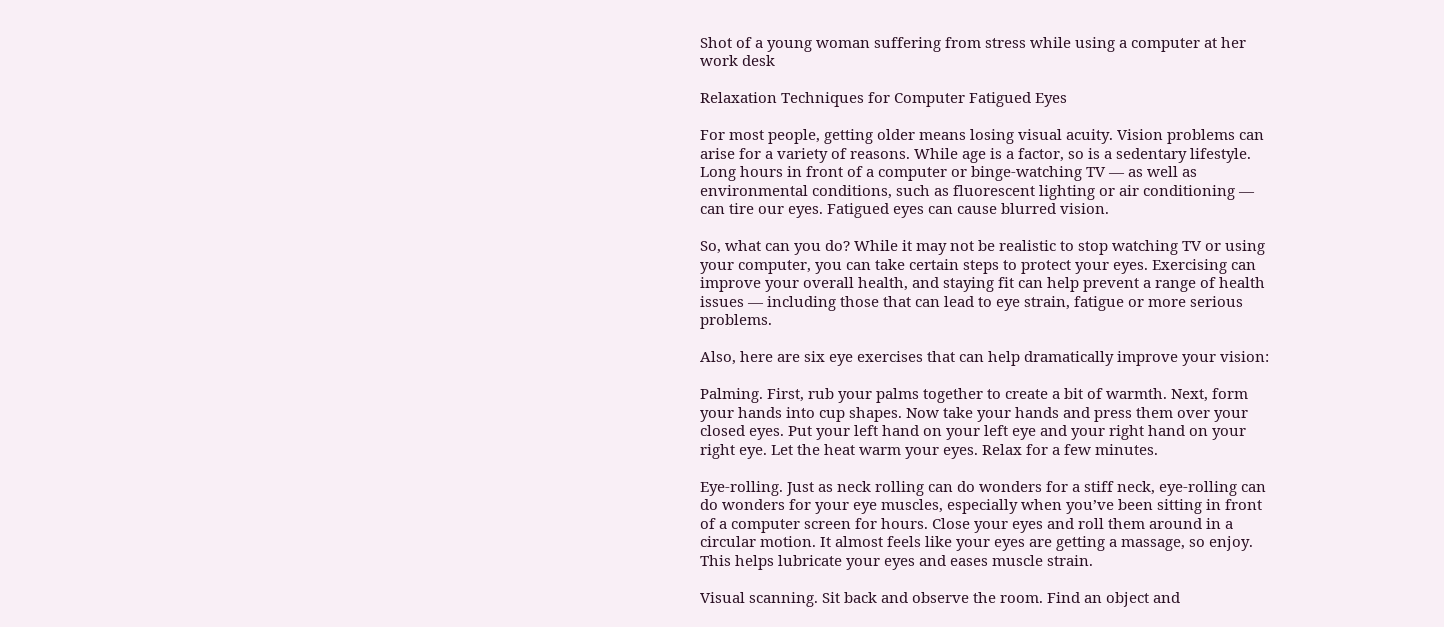Shot of a young woman suffering from stress while using a computer at her work desk

Relaxation Techniques for Computer Fatigued Eyes

For most people, getting older means losing visual acuity. Vision problems can arise for a variety of reasons. While age is a factor, so is a sedentary lifestyle. Long hours in front of a computer or binge-watching TV — as well as environmental conditions, such as fluorescent lighting or air conditioning — can tire our eyes. Fatigued eyes can cause blurred vision.

So, what can you do? While it may not be realistic to stop watching TV or using your computer, you can take certain steps to protect your eyes. Exercising can improve your overall health, and staying fit can help prevent a range of health issues — including those that can lead to eye strain, fatigue or more serious problems.

Also, here are six eye exercises that can help dramatically improve your vision:

Palming. First, rub your palms together to create a bit of warmth. Next, form your hands into cup shapes. Now take your hands and press them over your closed eyes. Put your left hand on your left eye and your right hand on your right eye. Let the heat warm your eyes. Relax for a few minutes.

Eye-rolling. Just as neck rolling can do wonders for a stiff neck, eye-rolling can do wonders for your eye muscles, especially when you’ve been sitting in front of a computer screen for hours. Close your eyes and roll them around in a circular motion. It almost feels like your eyes are getting a massage, so enjoy. This helps lubricate your eyes and eases muscle strain.

Visual scanning. Sit back and observe the room. Find an object and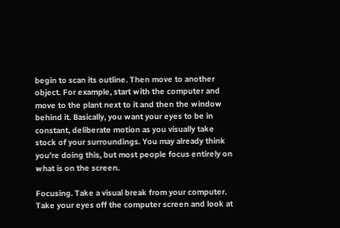begin to scan its outline. Then move to another object. For example, start with the computer and move to the plant next to it and then the window behind it. Basically, you want your eyes to be in constant, deliberate motion as you visually take stock of your surroundings. You may already think you’re doing this, but most people focus entirely on what is on the screen.

Focusing. Take a visual break from your computer. Take your eyes off the computer screen and look at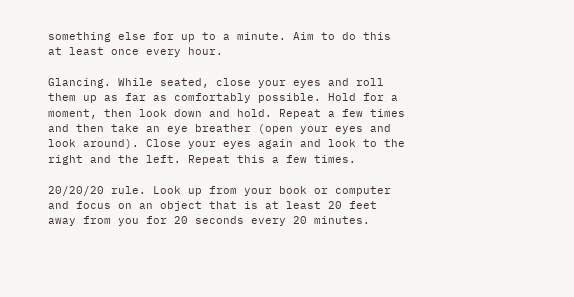something else for up to a minute. Aim to do this at least once every hour.

Glancing. While seated, close your eyes and roll them up as far as comfortably possible. Hold for a moment, then look down and hold. Repeat a few times and then take an eye breather (open your eyes and look around). Close your eyes again and look to the right and the left. Repeat this a few times.

20/20/20 rule. Look up from your book or computer and focus on an object that is at least 20 feet away from you for 20 seconds every 20 minutes.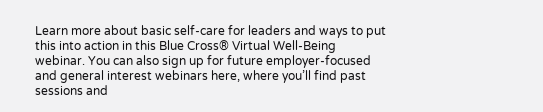Learn more about basic self-care for leaders and ways to put this into action in this Blue Cross® Virtual Well-Being webinar. You can also sign up for future employer-focused and general interest webinars here, where you’ll find past sessions and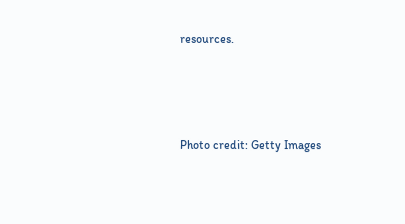resources.




Photo credit: Getty Images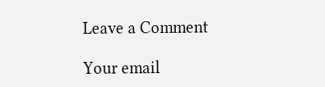Leave a Comment

Your email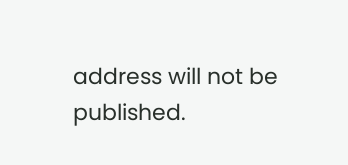address will not be published.